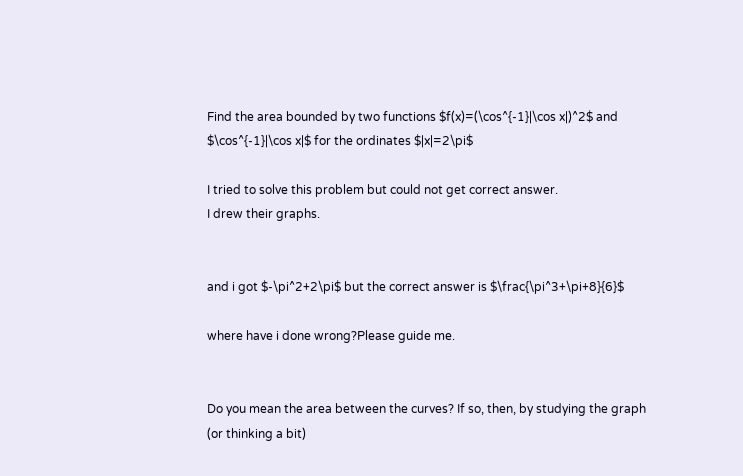Find the area bounded by two functions $f(x)=(\cos^{-1}|\cos x|)^2$ and $\cos^{-1}|\cos x|$ for the ordinates $|x|=2\pi$

I tried to solve this problem but could not get correct answer.
I drew their graphs.


and i got $-\pi^2+2\pi$ but the correct answer is $\frac{\pi^3+\pi+8}{6}$

where have i done wrong?Please guide me.


Do you mean the area between the curves? If so, then, by studying the graph (or thinking a bit)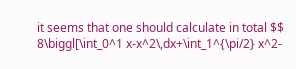it seems that one should calculate in total $$ 8\biggl[\int_0^1 x-x^2\,dx+\int_1^{\pi/2} x^2-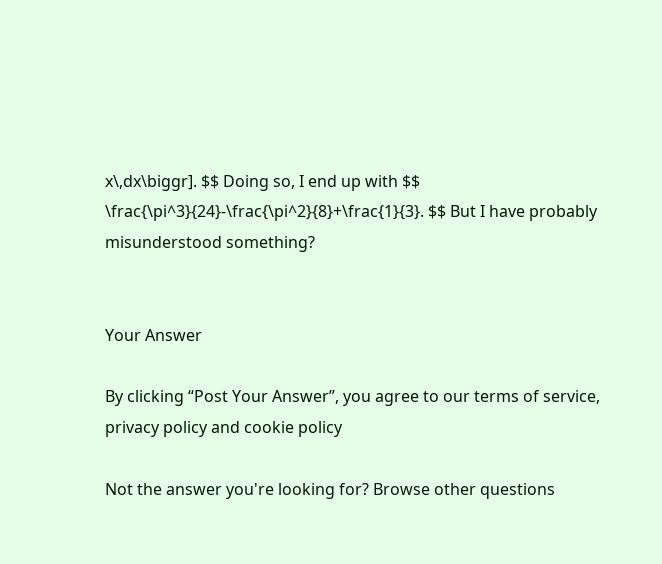x\,dx\biggr]. $$ Doing so, I end up with $$ \frac{\pi^3}{24}-\frac{\pi^2}{8}+\frac{1}{3}. $$ But I have probably misunderstood something?


Your Answer

By clicking “Post Your Answer”, you agree to our terms of service, privacy policy and cookie policy

Not the answer you're looking for? Browse other questions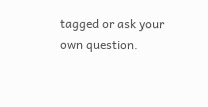tagged or ask your own question.